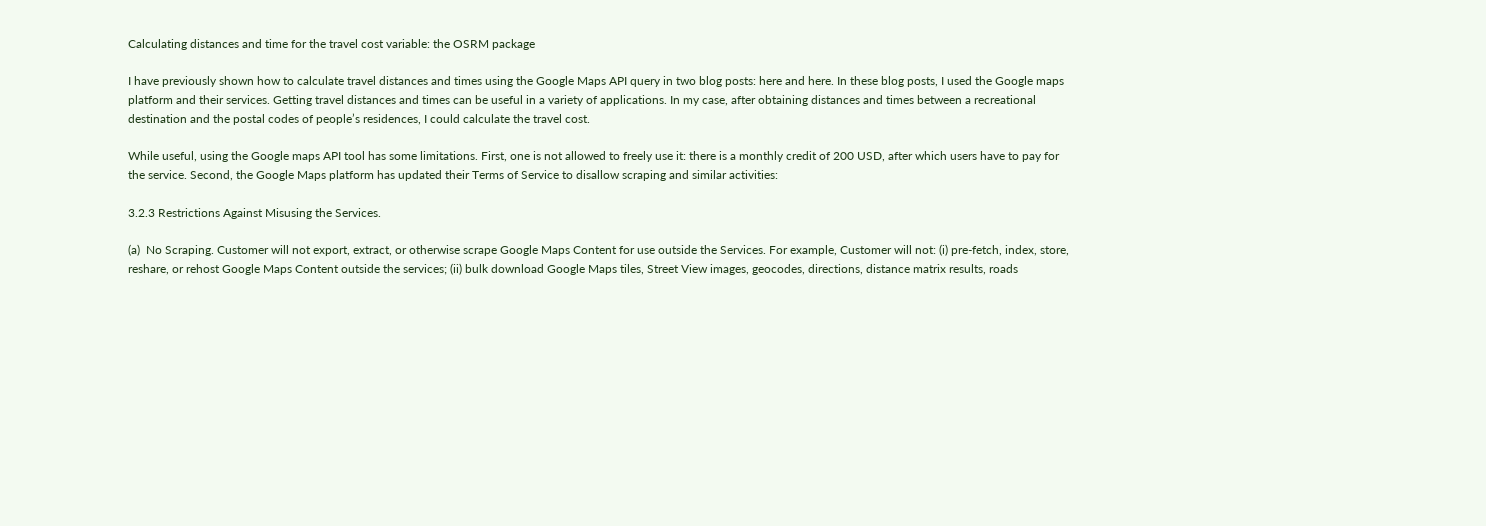Calculating distances and time for the travel cost variable: the OSRM package

I have previously shown how to calculate travel distances and times using the Google Maps API query in two blog posts: here and here. In these blog posts, I used the Google maps platform and their services. Getting travel distances and times can be useful in a variety of applications. In my case, after obtaining distances and times between a recreational destination and the postal codes of people’s residences, I could calculate the travel cost.

While useful, using the Google maps API tool has some limitations. First, one is not allowed to freely use it: there is a monthly credit of 200 USD, after which users have to pay for the service. Second, the Google Maps platform has updated their Terms of Service to disallow scraping and similar activities:

3.2.3 Restrictions Against Misusing the Services.

(a)  No Scraping. Customer will not export, extract, or otherwise scrape Google Maps Content for use outside the Services. For example, Customer will not: (i) pre-fetch, index, store, reshare, or rehost Google Maps Content outside the services; (ii) bulk download Google Maps tiles, Street View images, geocodes, directions, distance matrix results, roads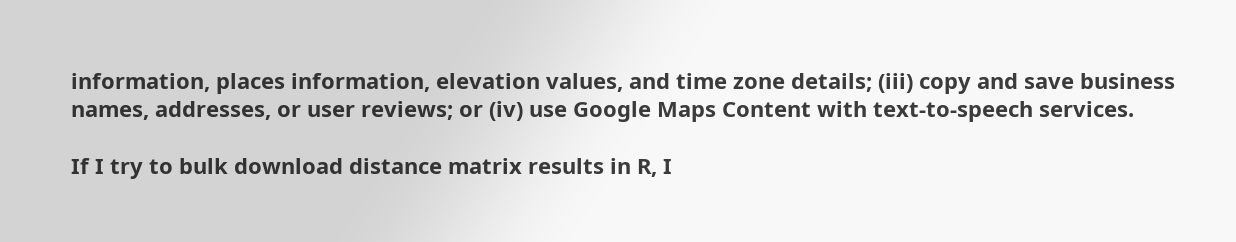information, places information, elevation values, and time zone details; (iii) copy and save business names, addresses, or user reviews; or (iv) use Google Maps Content with text-to-speech services.

If I try to bulk download distance matrix results in R, I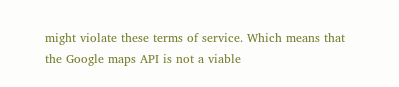might violate these terms of service. Which means that the Google maps API is not a viable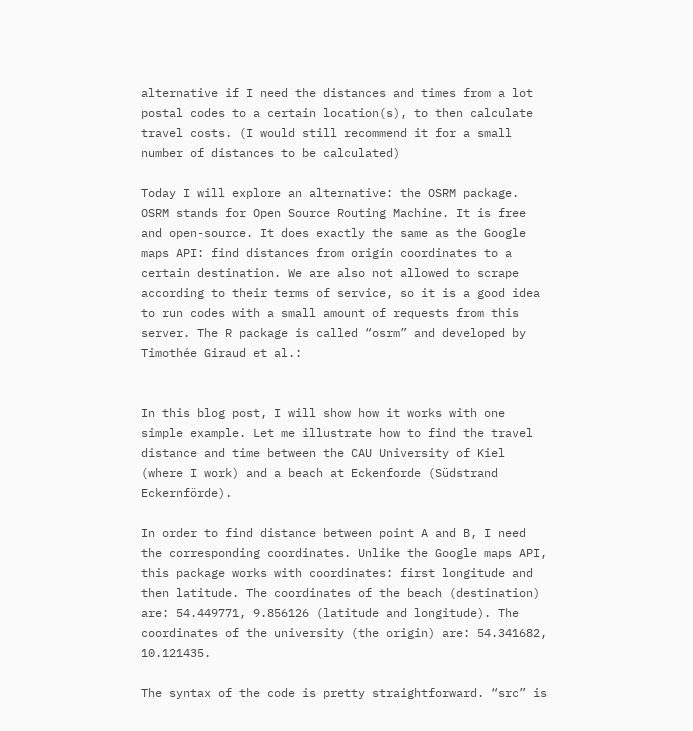alternative if I need the distances and times from a lot postal codes to a certain location(s), to then calculate travel costs. (I would still recommend it for a small number of distances to be calculated)

Today I will explore an alternative: the OSRM package. OSRM stands for Open Source Routing Machine. It is free and open-source. It does exactly the same as the Google maps API: find distances from origin coordinates to a certain destination. We are also not allowed to scrape according to their terms of service, so it is a good idea to run codes with a small amount of requests from this server. The R package is called “osrm” and developed by Timothée Giraud et al.:


In this blog post, I will show how it works with one simple example. Let me illustrate how to find the travel distance and time between the CAU University of Kiel (where I work) and a beach at Eckenforde (Südstrand Eckernförde).

In order to find distance between point A and B, I need the corresponding coordinates. Unlike the Google maps API, this package works with coordinates: first longitude and then latitude. The coordinates of the beach (destination) are: 54.449771, 9.856126 (latitude and longitude). The coordinates of the university (the origin) are: 54.341682, 10.121435.

The syntax of the code is pretty straightforward. “src” is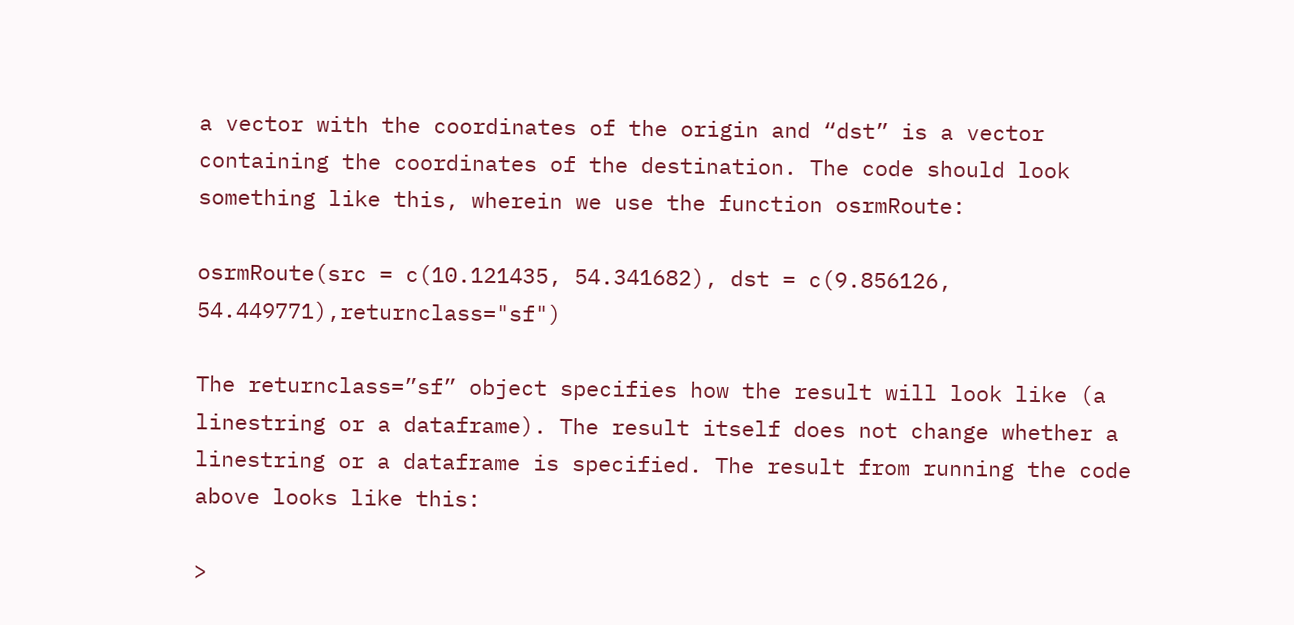a vector with the coordinates of the origin and “dst” is a vector containing the coordinates of the destination. The code should look something like this, wherein we use the function osrmRoute:

osrmRoute(src = c(10.121435, 54.341682), dst = c(9.856126, 54.449771),returnclass="sf")

The returnclass=”sf” object specifies how the result will look like (a linestring or a dataframe). The result itself does not change whether a linestring or a dataframe is specified. The result from running the code above looks like this:

>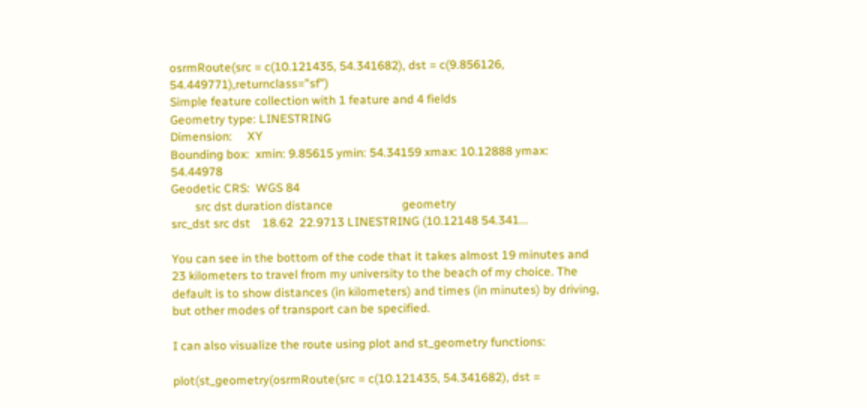osrmRoute(src = c(10.121435, 54.341682), dst = c(9.856126, 54.449771),returnclass="sf")
Simple feature collection with 1 feature and 4 fields
Geometry type: LINESTRING
Dimension:     XY
Bounding box:  xmin: 9.85615 ymin: 54.34159 xmax: 10.12888 ymax: 54.44978
Geodetic CRS:  WGS 84
        src dst duration distance                       geometry
src_dst src dst    18.62  22.9713 LINESTRING (10.12148 54.341...

You can see in the bottom of the code that it takes almost 19 minutes and 23 kilometers to travel from my university to the beach of my choice. The default is to show distances (in kilometers) and times (in minutes) by driving, but other modes of transport can be specified.

I can also visualize the route using plot and st_geometry functions:

plot(st_geometry(osrmRoute(src = c(10.121435, 54.341682), dst =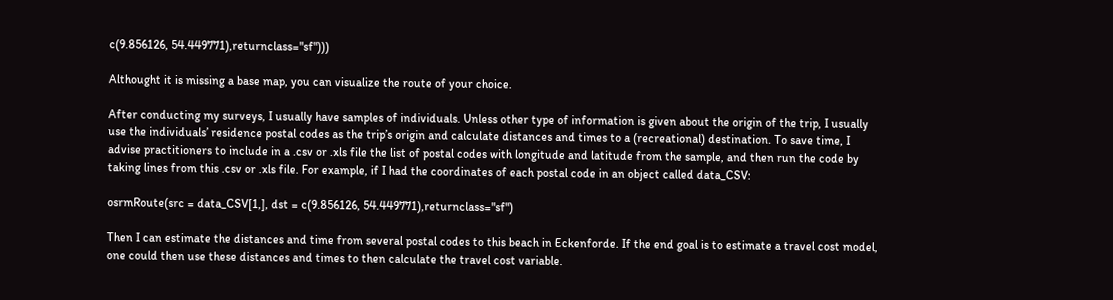c(9.856126, 54.449771),returnclass="sf")))

Althought it is missing a base map, you can visualize the route of your choice.

After conducting my surveys, I usually have samples of individuals. Unless other type of information is given about the origin of the trip, I usually use the individuals’ residence postal codes as the trip’s origin and calculate distances and times to a (recreational) destination. To save time, I advise practitioners to include in a .csv or .xls file the list of postal codes with longitude and latitude from the sample, and then run the code by taking lines from this .csv or .xls file. For example, if I had the coordinates of each postal code in an object called data_CSV:

osrmRoute(src = data_CSV[1,], dst = c(9.856126, 54.449771),returnclass="sf")

Then I can estimate the distances and time from several postal codes to this beach in Eckenforde. If the end goal is to estimate a travel cost model, one could then use these distances and times to then calculate the travel cost variable.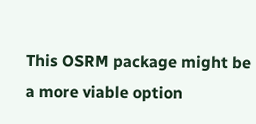This OSRM package might be a more viable option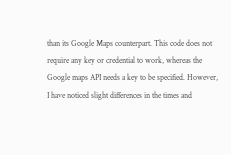than its Google Maps counterpart. This code does not require any key or credential to work, whereas the Google maps API needs a key to be specified. However, I have noticed slight differences in the times and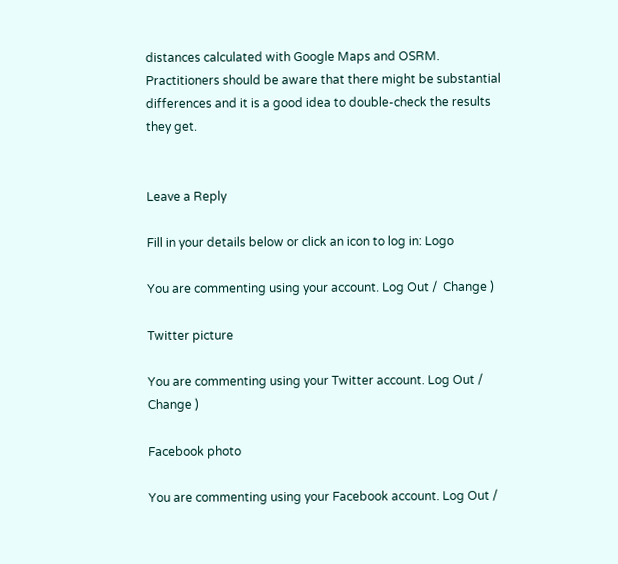distances calculated with Google Maps and OSRM. Practitioners should be aware that there might be substantial differences and it is a good idea to double-check the results they get.


Leave a Reply

Fill in your details below or click an icon to log in: Logo

You are commenting using your account. Log Out /  Change )

Twitter picture

You are commenting using your Twitter account. Log Out /  Change )

Facebook photo

You are commenting using your Facebook account. Log Out /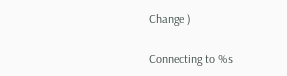Change )

Connecting to %s